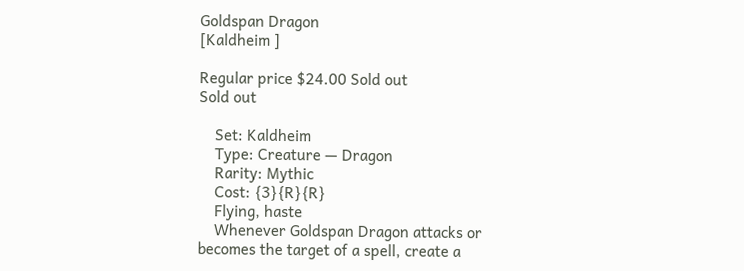Goldspan Dragon
[Kaldheim ]

Regular price $24.00 Sold out
Sold out

    Set: Kaldheim
    Type: Creature — Dragon
    Rarity: Mythic
    Cost: {3}{R}{R}
    Flying, haste
    Whenever Goldspan Dragon attacks or becomes the target of a spell, create a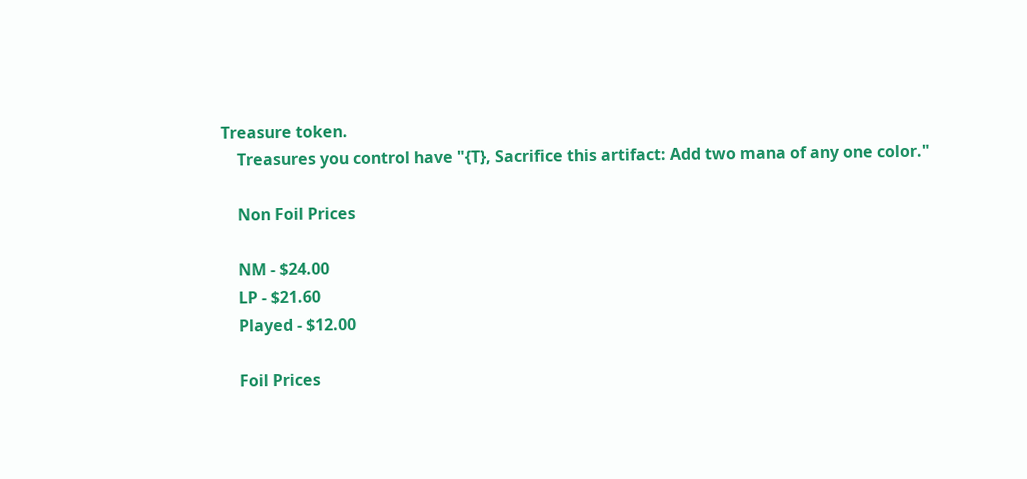Treasure token.
    Treasures you control have "{T}, Sacrifice this artifact: Add two mana of any one color."

    Non Foil Prices

    NM - $24.00
    LP - $21.60
    Played - $12.00

    Foil Prices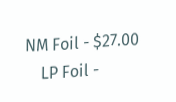NM Foil - $27.00
    LP Foil -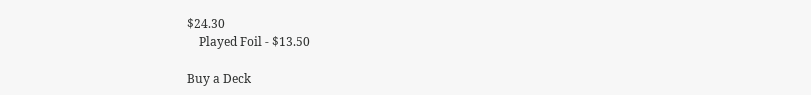$24.30
    Played Foil - $13.50

Buy a Deck